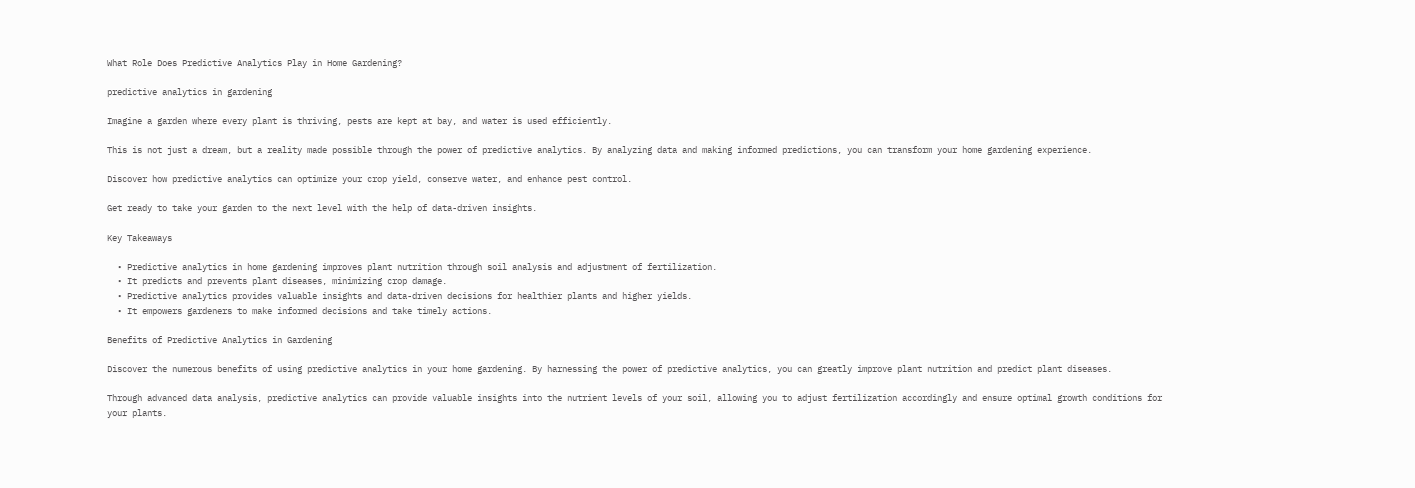What Role Does Predictive Analytics Play in Home Gardening?

predictive analytics in gardening

Imagine a garden where every plant is thriving, pests are kept at bay, and water is used efficiently.

This is not just a dream, but a reality made possible through the power of predictive analytics. By analyzing data and making informed predictions, you can transform your home gardening experience.

Discover how predictive analytics can optimize your crop yield, conserve water, and enhance pest control.

Get ready to take your garden to the next level with the help of data-driven insights.

Key Takeaways

  • Predictive analytics in home gardening improves plant nutrition through soil analysis and adjustment of fertilization.
  • It predicts and prevents plant diseases, minimizing crop damage.
  • Predictive analytics provides valuable insights and data-driven decisions for healthier plants and higher yields.
  • It empowers gardeners to make informed decisions and take timely actions.

Benefits of Predictive Analytics in Gardening

Discover the numerous benefits of using predictive analytics in your home gardening. By harnessing the power of predictive analytics, you can greatly improve plant nutrition and predict plant diseases.

Through advanced data analysis, predictive analytics can provide valuable insights into the nutrient levels of your soil, allowing you to adjust fertilization accordingly and ensure optimal growth conditions for your plants.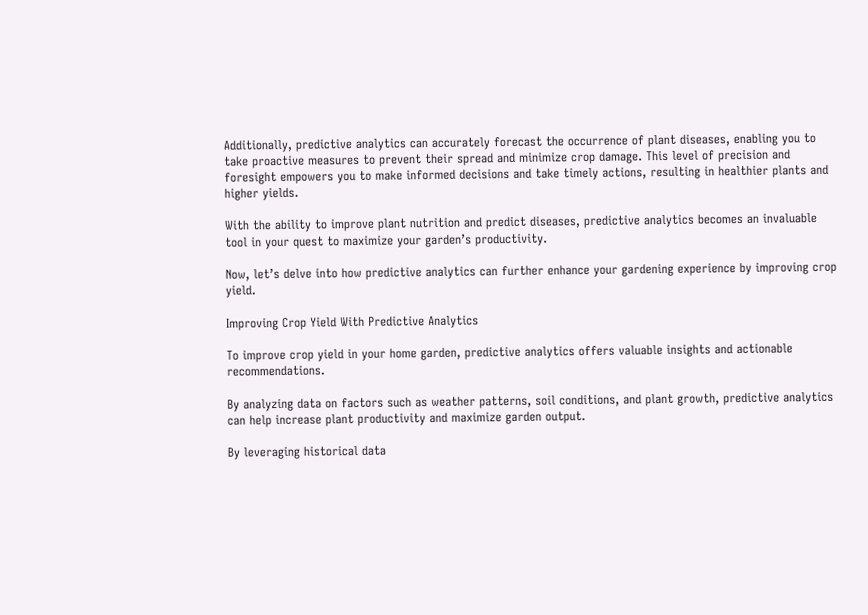Additionally, predictive analytics can accurately forecast the occurrence of plant diseases, enabling you to take proactive measures to prevent their spread and minimize crop damage. This level of precision and foresight empowers you to make informed decisions and take timely actions, resulting in healthier plants and higher yields.

With the ability to improve plant nutrition and predict diseases, predictive analytics becomes an invaluable tool in your quest to maximize your garden’s productivity.

Now, let’s delve into how predictive analytics can further enhance your gardening experience by improving crop yield.

Improving Crop Yield With Predictive Analytics

To improve crop yield in your home garden, predictive analytics offers valuable insights and actionable recommendations.

By analyzing data on factors such as weather patterns, soil conditions, and plant growth, predictive analytics can help increase plant productivity and maximize garden output.

By leveraging historical data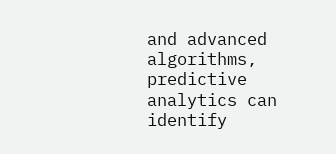and advanced algorithms, predictive analytics can identify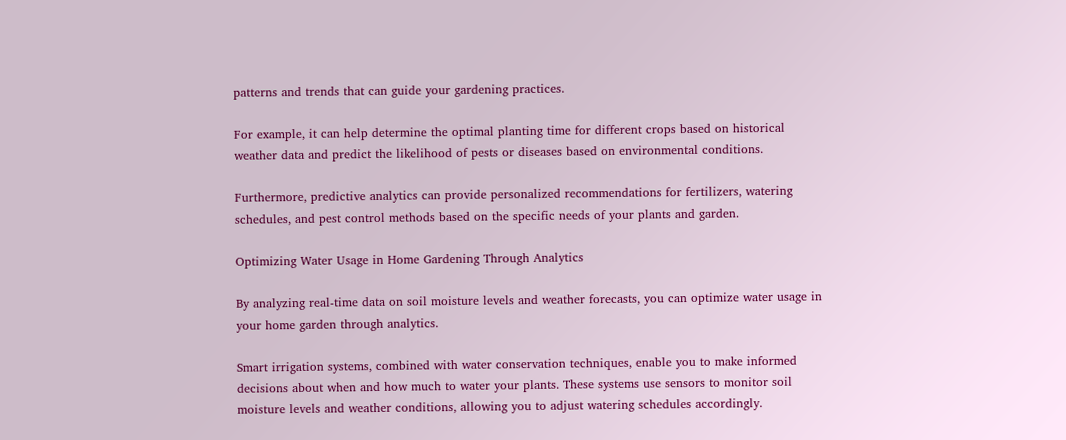patterns and trends that can guide your gardening practices.

For example, it can help determine the optimal planting time for different crops based on historical weather data and predict the likelihood of pests or diseases based on environmental conditions.

Furthermore, predictive analytics can provide personalized recommendations for fertilizers, watering schedules, and pest control methods based on the specific needs of your plants and garden.

Optimizing Water Usage in Home Gardening Through Analytics

By analyzing real-time data on soil moisture levels and weather forecasts, you can optimize water usage in your home garden through analytics.

Smart irrigation systems, combined with water conservation techniques, enable you to make informed decisions about when and how much to water your plants. These systems use sensors to monitor soil moisture levels and weather conditions, allowing you to adjust watering schedules accordingly.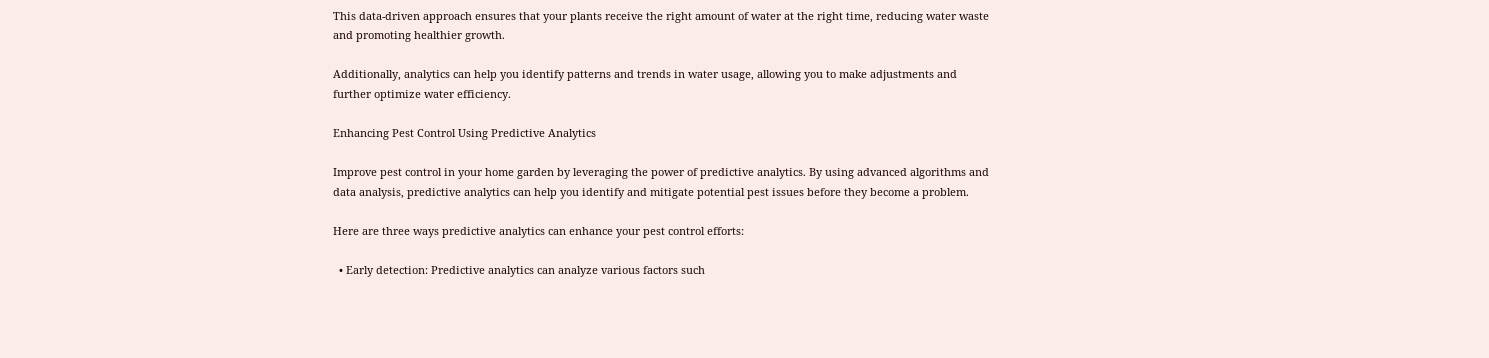This data-driven approach ensures that your plants receive the right amount of water at the right time, reducing water waste and promoting healthier growth.

Additionally, analytics can help you identify patterns and trends in water usage, allowing you to make adjustments and further optimize water efficiency.

Enhancing Pest Control Using Predictive Analytics

Improve pest control in your home garden by leveraging the power of predictive analytics. By using advanced algorithms and data analysis, predictive analytics can help you identify and mitigate potential pest issues before they become a problem.

Here are three ways predictive analytics can enhance your pest control efforts:

  • Early detection: Predictive analytics can analyze various factors such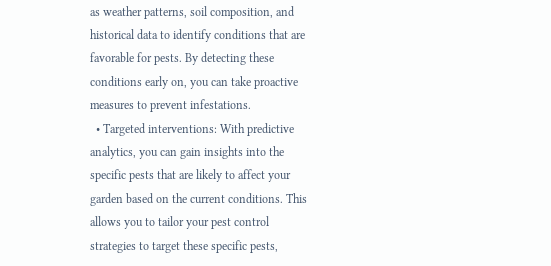as weather patterns, soil composition, and historical data to identify conditions that are favorable for pests. By detecting these conditions early on, you can take proactive measures to prevent infestations.
  • Targeted interventions: With predictive analytics, you can gain insights into the specific pests that are likely to affect your garden based on the current conditions. This allows you to tailor your pest control strategies to target these specific pests,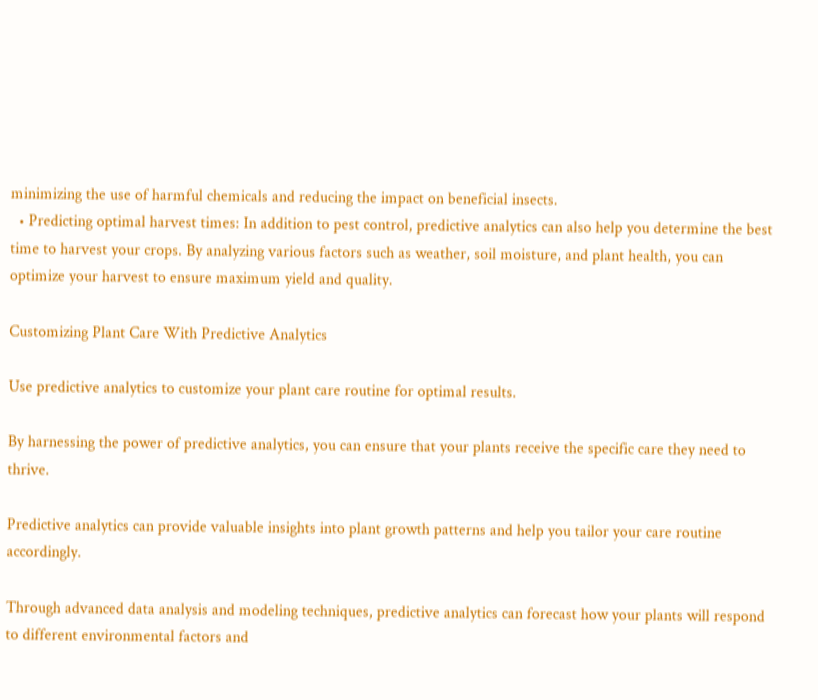minimizing the use of harmful chemicals and reducing the impact on beneficial insects.
  • Predicting optimal harvest times: In addition to pest control, predictive analytics can also help you determine the best time to harvest your crops. By analyzing various factors such as weather, soil moisture, and plant health, you can optimize your harvest to ensure maximum yield and quality.

Customizing Plant Care With Predictive Analytics

Use predictive analytics to customize your plant care routine for optimal results.

By harnessing the power of predictive analytics, you can ensure that your plants receive the specific care they need to thrive.

Predictive analytics can provide valuable insights into plant growth patterns and help you tailor your care routine accordingly.

Through advanced data analysis and modeling techniques, predictive analytics can forecast how your plants will respond to different environmental factors and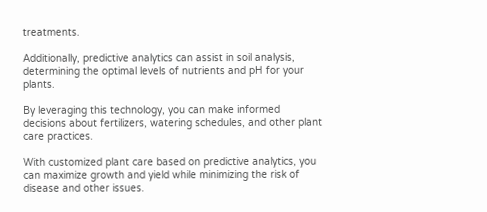treatments.

Additionally, predictive analytics can assist in soil analysis, determining the optimal levels of nutrients and pH for your plants.

By leveraging this technology, you can make informed decisions about fertilizers, watering schedules, and other plant care practices.

With customized plant care based on predictive analytics, you can maximize growth and yield while minimizing the risk of disease and other issues.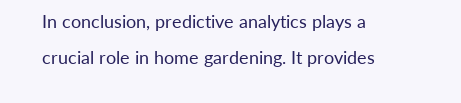In conclusion, predictive analytics plays a crucial role in home gardening. It provides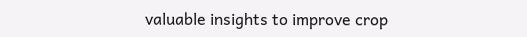valuable insights to improve crop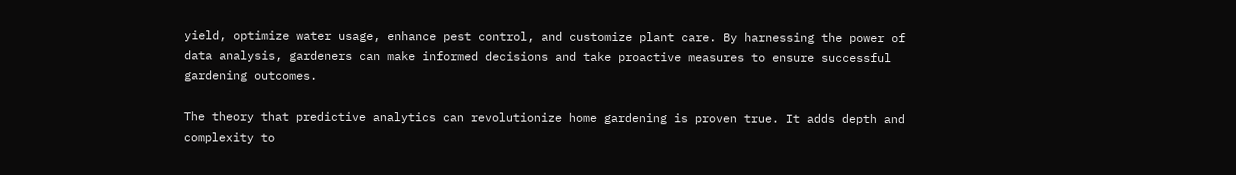yield, optimize water usage, enhance pest control, and customize plant care. By harnessing the power of data analysis, gardeners can make informed decisions and take proactive measures to ensure successful gardening outcomes.

The theory that predictive analytics can revolutionize home gardening is proven true. It adds depth and complexity to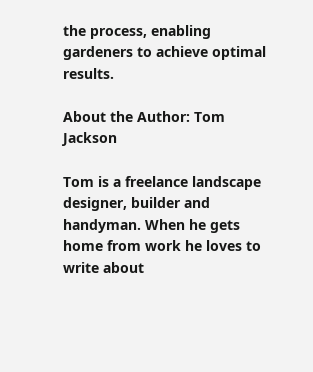the process, enabling gardeners to achieve optimal results.

About the Author: Tom Jackson

Tom is a freelance landscape designer, builder and handyman. When he gets home from work he loves to write about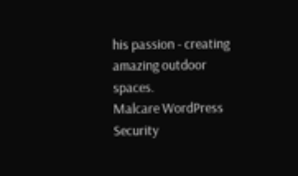his passion - creating amazing outdoor spaces.
Malcare WordPress Security